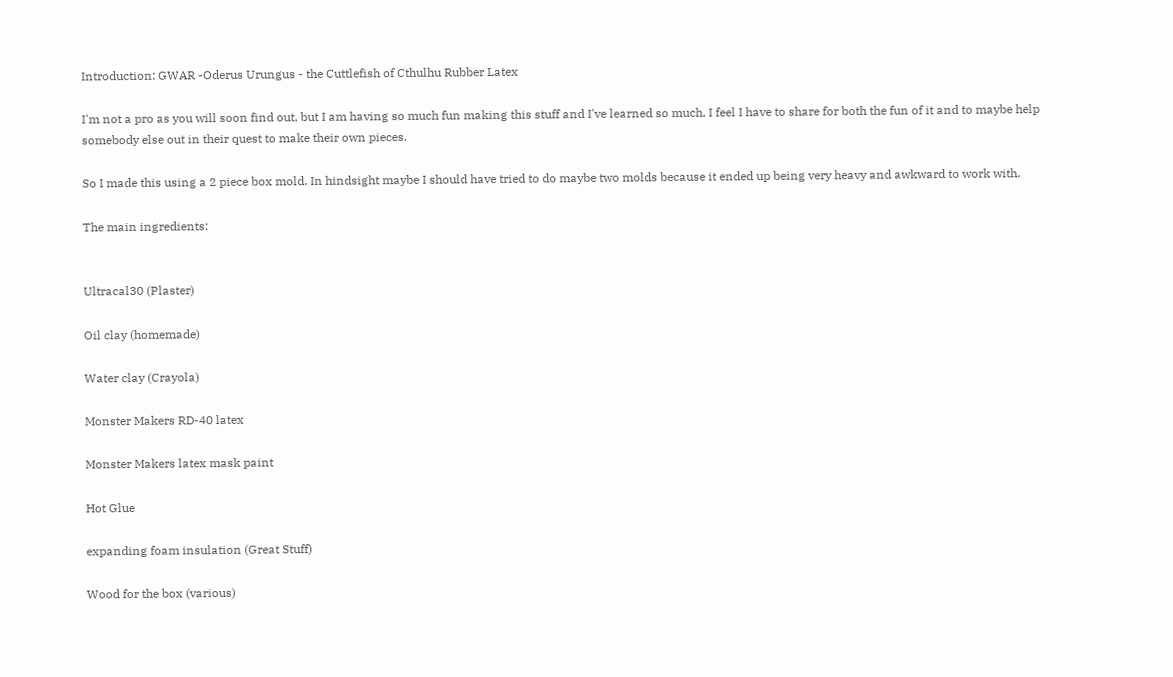Introduction: GWAR -Oderus Urungus - the Cuttlefish of Cthulhu Rubber Latex

I'm not a pro as you will soon find out, but I am having so much fun making this stuff and I've learned so much, I feel I have to share for both the fun of it and to maybe help somebody else out in their quest to make their own pieces.

So I made this using a 2 piece box mold. In hindsight maybe I should have tried to do maybe two molds because it ended up being very heavy and awkward to work with.

The main ingredients:


Ultracal30 (Plaster)

Oil clay (homemade)

Water clay (Crayola)

Monster Makers RD-40 latex

Monster Makers latex mask paint

Hot Glue

expanding foam insulation (Great Stuff)

Wood for the box (various)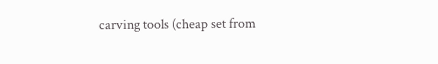carving tools (cheap set from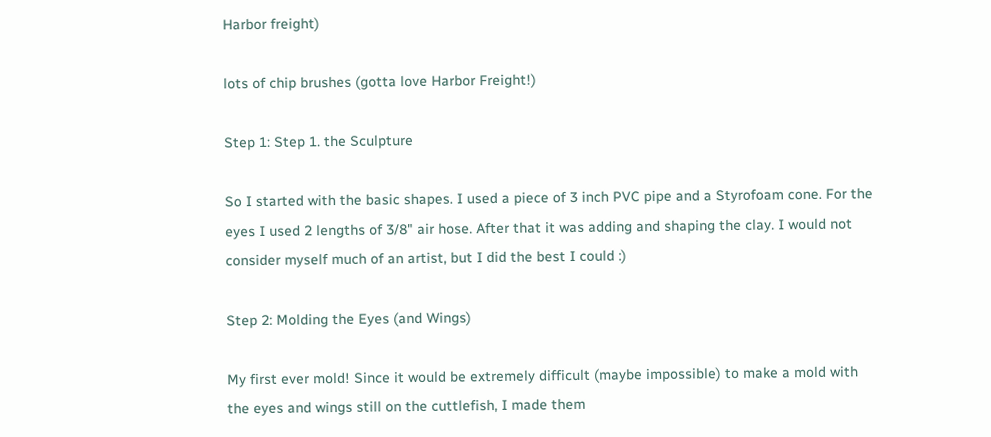Harbor freight)

lots of chip brushes (gotta love Harbor Freight!)

Step 1: Step 1. the Sculpture

So I started with the basic shapes. I used a piece of 3 inch PVC pipe and a Styrofoam cone. For the eyes I used 2 lengths of 3/8" air hose. After that it was adding and shaping the clay. I would not consider myself much of an artist, but I did the best I could :)

Step 2: Molding the Eyes (and Wings)

My first ever mold! Since it would be extremely difficult (maybe impossible) to make a mold with the eyes and wings still on the cuttlefish, I made them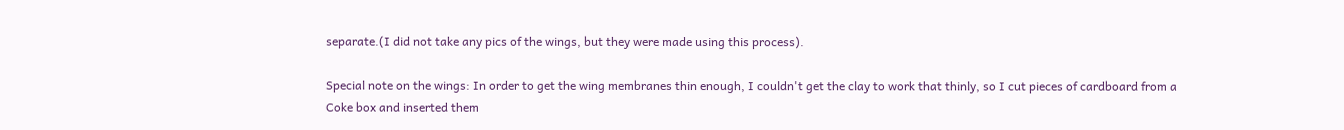separate.(I did not take any pics of the wings, but they were made using this process).

Special note on the wings: In order to get the wing membranes thin enough, I couldn't get the clay to work that thinly, so I cut pieces of cardboard from a Coke box and inserted them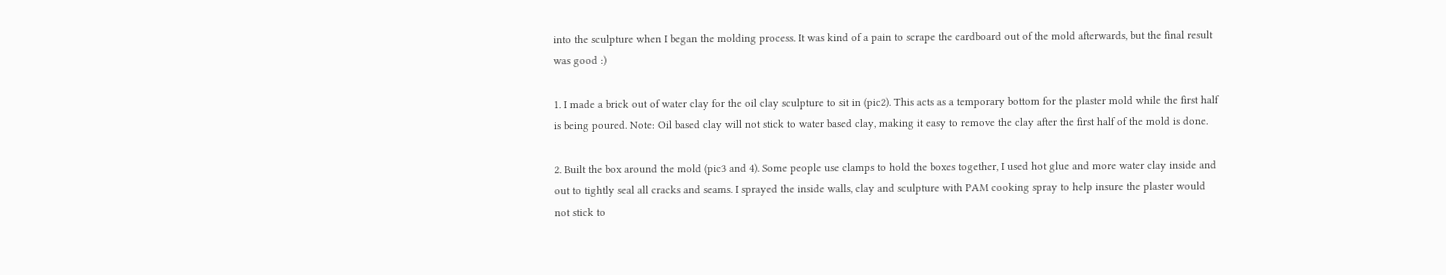into the sculpture when I began the molding process. It was kind of a pain to scrape the cardboard out of the mold afterwards, but the final result was good :)

1. I made a brick out of water clay for the oil clay sculpture to sit in (pic2). This acts as a temporary bottom for the plaster mold while the first half is being poured. Note: Oil based clay will not stick to water based clay, making it easy to remove the clay after the first half of the mold is done.

2. Built the box around the mold (pic3 and 4). Some people use clamps to hold the boxes together, I used hot glue and more water clay inside and out to tightly seal all cracks and seams. I sprayed the inside walls, clay and sculpture with PAM cooking spray to help insure the plaster would not stick to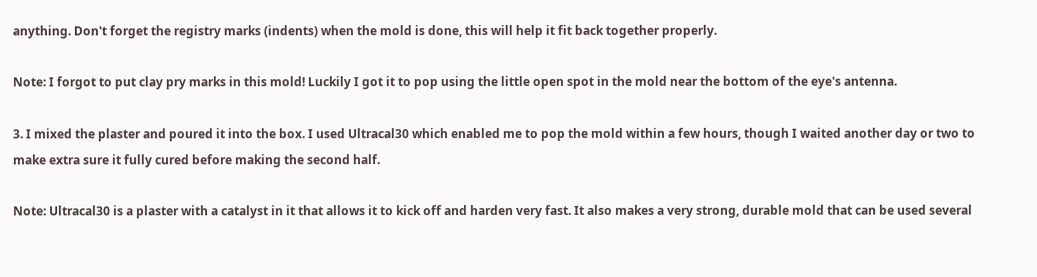anything. Don't forget the registry marks (indents) when the mold is done, this will help it fit back together properly.

Note: I forgot to put clay pry marks in this mold! Luckily I got it to pop using the little open spot in the mold near the bottom of the eye's antenna.

3. I mixed the plaster and poured it into the box. I used Ultracal30 which enabled me to pop the mold within a few hours, though I waited another day or two to make extra sure it fully cured before making the second half.

Note: Ultracal30 is a plaster with a catalyst in it that allows it to kick off and harden very fast. It also makes a very strong, durable mold that can be used several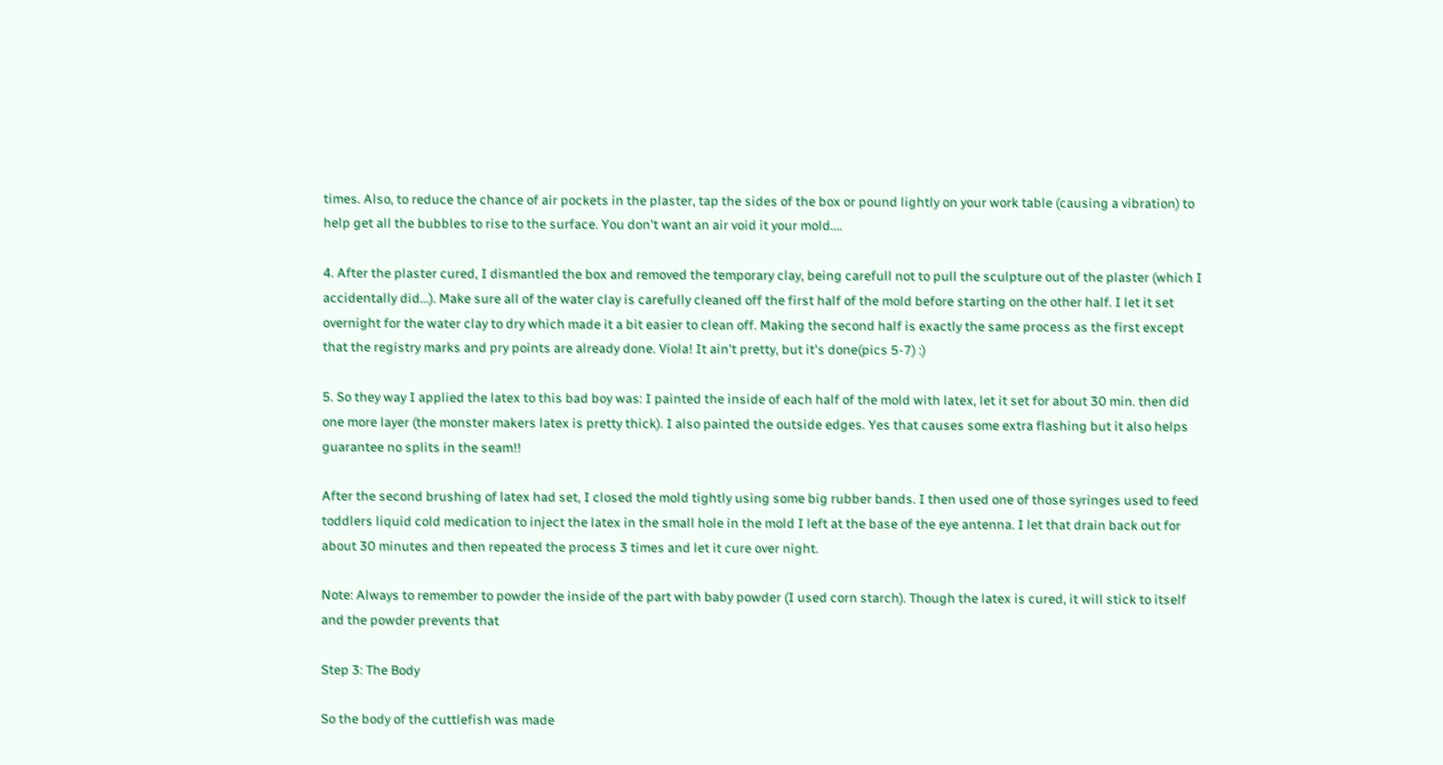times. Also, to reduce the chance of air pockets in the plaster, tap the sides of the box or pound lightly on your work table (causing a vibration) to help get all the bubbles to rise to the surface. You don't want an air void it your mold....

4. After the plaster cured, I dismantled the box and removed the temporary clay, being carefull not to pull the sculpture out of the plaster (which I accidentally did...). Make sure all of the water clay is carefully cleaned off the first half of the mold before starting on the other half. I let it set overnight for the water clay to dry which made it a bit easier to clean off. Making the second half is exactly the same process as the first except that the registry marks and pry points are already done. Viola! It ain't pretty, but it's done(pics 5-7) :)

5. So they way I applied the latex to this bad boy was: I painted the inside of each half of the mold with latex, let it set for about 30 min. then did one more layer (the monster makers latex is pretty thick). I also painted the outside edges. Yes that causes some extra flashing but it also helps guarantee no splits in the seam!!

After the second brushing of latex had set, I closed the mold tightly using some big rubber bands. I then used one of those syringes used to feed toddlers liquid cold medication to inject the latex in the small hole in the mold I left at the base of the eye antenna. I let that drain back out for about 30 minutes and then repeated the process 3 times and let it cure over night.

Note: Always to remember to powder the inside of the part with baby powder (I used corn starch). Though the latex is cured, it will stick to itself and the powder prevents that

Step 3: The Body

So the body of the cuttlefish was made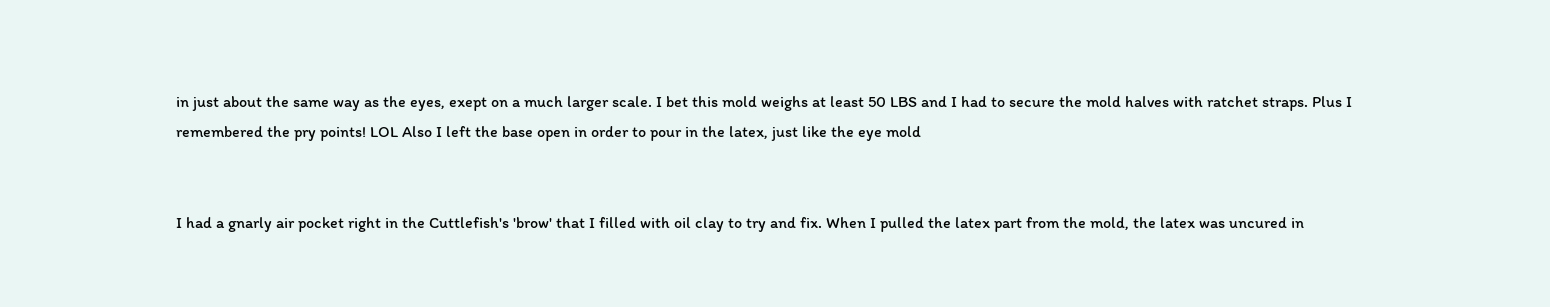in just about the same way as the eyes, exept on a much larger scale. I bet this mold weighs at least 50 LBS and I had to secure the mold halves with ratchet straps. Plus I remembered the pry points! LOL Also I left the base open in order to pour in the latex, just like the eye mold


I had a gnarly air pocket right in the Cuttlefish's 'brow' that I filled with oil clay to try and fix. When I pulled the latex part from the mold, the latex was uncured in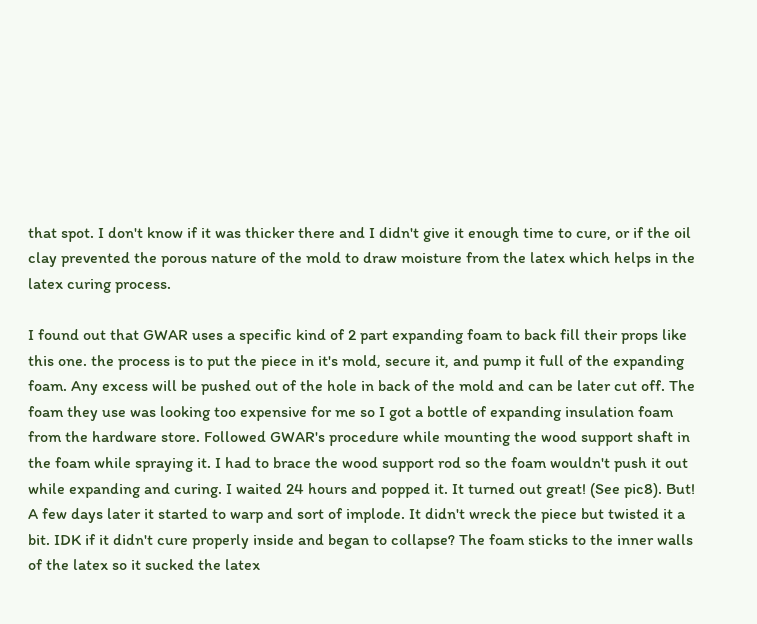that spot. I don't know if it was thicker there and I didn't give it enough time to cure, or if the oil clay prevented the porous nature of the mold to draw moisture from the latex which helps in the latex curing process.

I found out that GWAR uses a specific kind of 2 part expanding foam to back fill their props like this one. the process is to put the piece in it's mold, secure it, and pump it full of the expanding foam. Any excess will be pushed out of the hole in back of the mold and can be later cut off. The foam they use was looking too expensive for me so I got a bottle of expanding insulation foam from the hardware store. Followed GWAR's procedure while mounting the wood support shaft in the foam while spraying it. I had to brace the wood support rod so the foam wouldn't push it out while expanding and curing. I waited 24 hours and popped it. It turned out great! (See pic8). But! A few days later it started to warp and sort of implode. It didn't wreck the piece but twisted it a bit. IDK if it didn't cure properly inside and began to collapse? The foam sticks to the inner walls of the latex so it sucked the latex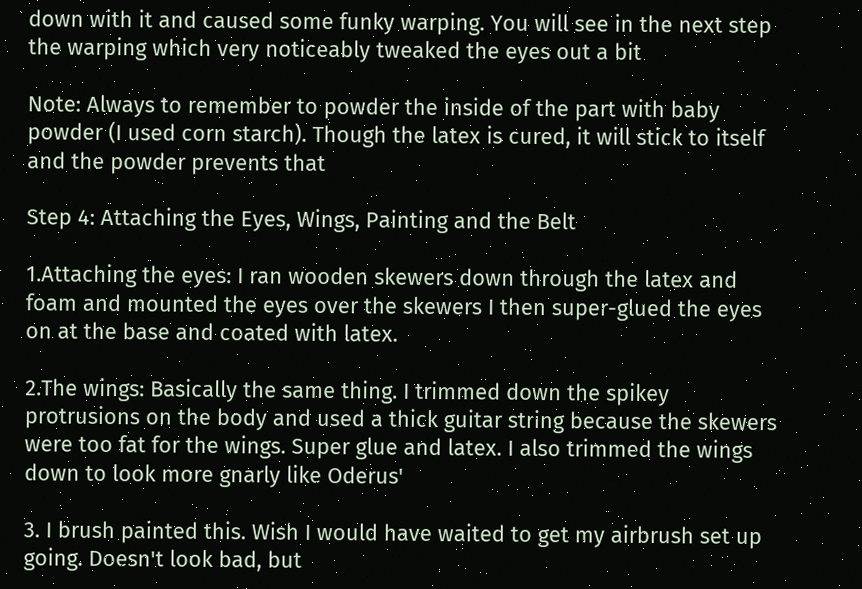down with it and caused some funky warping. You will see in the next step the warping which very noticeably tweaked the eyes out a bit

Note: Always to remember to powder the inside of the part with baby powder (I used corn starch). Though the latex is cured, it will stick to itself and the powder prevents that

Step 4: Attaching the Eyes, Wings, Painting and the Belt

1.Attaching the eyes: I ran wooden skewers down through the latex and foam and mounted the eyes over the skewers I then super-glued the eyes on at the base and coated with latex.

2.The wings: Basically the same thing. I trimmed down the spikey protrusions on the body and used a thick guitar string because the skewers were too fat for the wings. Super glue and latex. I also trimmed the wings down to look more gnarly like Oderus'

3. I brush painted this. Wish I would have waited to get my airbrush set up going. Doesn't look bad, but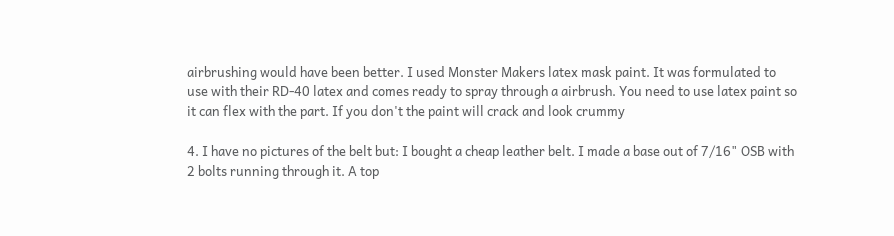airbrushing would have been better. I used Monster Makers latex mask paint. It was formulated to use with their RD-40 latex and comes ready to spray through a airbrush. You need to use latex paint so it can flex with the part. If you don't the paint will crack and look crummy

4. I have no pictures of the belt but: I bought a cheap leather belt. I made a base out of 7/16" OSB with 2 bolts running through it. A top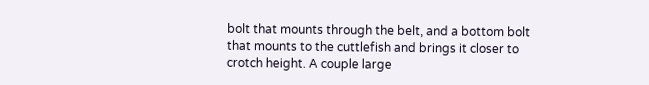bolt that mounts through the belt, and a bottom bolt that mounts to the cuttlefish and brings it closer to crotch height. A couple large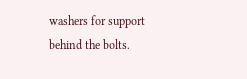washers for support behind the bolts.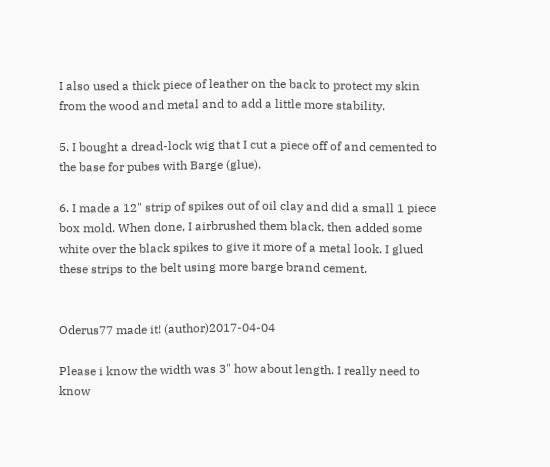I also used a thick piece of leather on the back to protect my skin from the wood and metal and to add a little more stability.

5. I bought a dread-lock wig that I cut a piece off of and cemented to the base for pubes with Barge (glue).

6. I made a 12" strip of spikes out of oil clay and did a small 1 piece box mold. When done, I airbrushed them black, then added some white over the black spikes to give it more of a metal look. I glued these strips to the belt using more barge brand cement.


Oderus77 made it! (author)2017-04-04

Please i know the width was 3" how about length. I really need to know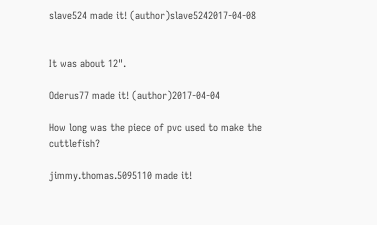slave524 made it! (author)slave5242017-04-08


It was about 12".

Oderus77 made it! (author)2017-04-04

How long was the piece of pvc used to make the cuttlefish?

jimmy.thomas.5095110 made it!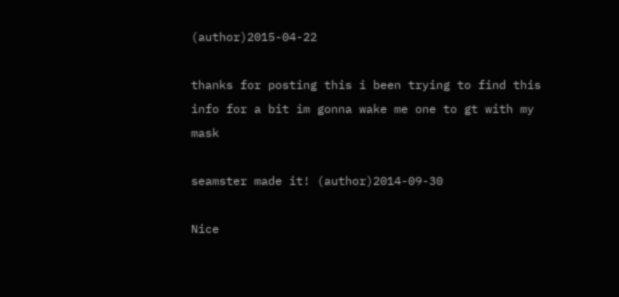(author)2015-04-22

thanks for posting this i been trying to find this info for a bit im gonna wake me one to gt with my mask

seamster made it! (author)2014-09-30

Nice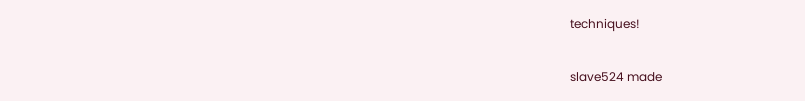techniques!

slave524 made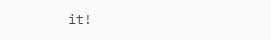it!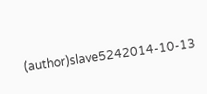(author)slave5242014-10-13